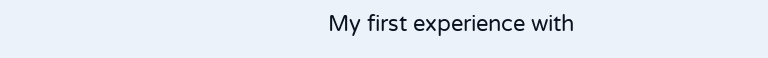My first experience with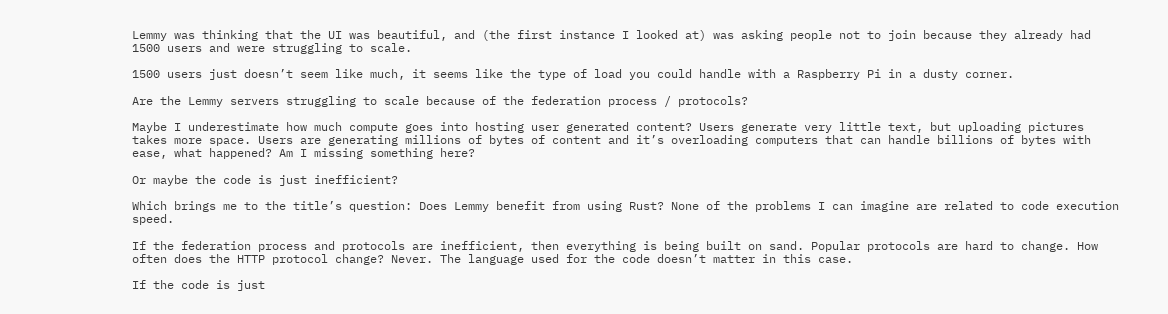Lemmy was thinking that the UI was beautiful, and (the first instance I looked at) was asking people not to join because they already had 1500 users and were struggling to scale.

1500 users just doesn’t seem like much, it seems like the type of load you could handle with a Raspberry Pi in a dusty corner.

Are the Lemmy servers struggling to scale because of the federation process / protocols?

Maybe I underestimate how much compute goes into hosting user generated content? Users generate very little text, but uploading pictures takes more space. Users are generating millions of bytes of content and it’s overloading computers that can handle billions of bytes with ease, what happened? Am I missing something here?

Or maybe the code is just inefficient?

Which brings me to the title’s question: Does Lemmy benefit from using Rust? None of the problems I can imagine are related to code execution speed.

If the federation process and protocols are inefficient, then everything is being built on sand. Popular protocols are hard to change. How often does the HTTP protocol change? Never. The language used for the code doesn’t matter in this case.

If the code is just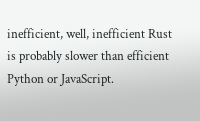inefficient, well, inefficient Rust is probably slower than efficient Python or JavaScript.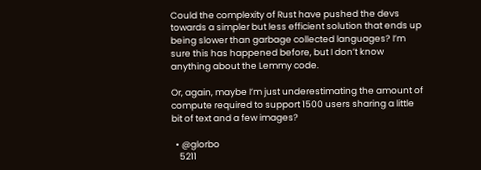Could the complexity of Rust have pushed the devs towards a simpler but less efficient solution that ends up being slower than garbage collected languages? I’m sure this has happened before, but I don’t know anything about the Lemmy code.

Or, again, maybe I’m just underestimating the amount of compute required to support 1500 users sharing a little bit of text and a few images?

  • @glorbo
    5211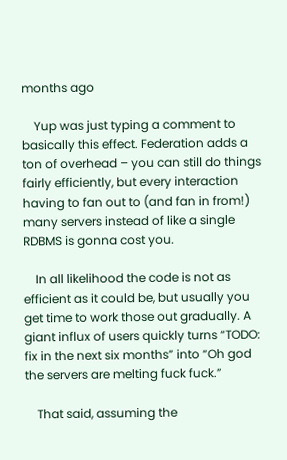months ago

    Yup was just typing a comment to basically this effect. Federation adds a ton of overhead – you can still do things fairly efficiently, but every interaction having to fan out to (and fan in from!) many servers instead of like a single RDBMS is gonna cost you.

    In all likelihood the code is not as efficient as it could be, but usually you get time to work those out gradually. A giant influx of users quickly turns “TODO: fix in the next six months” into “Oh god the servers are melting fuck fuck.”

    That said, assuming the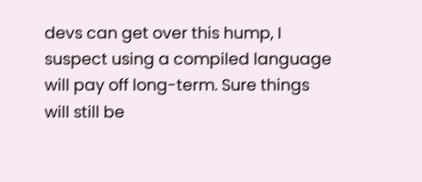devs can get over this hump, I suspect using a compiled language will pay off long-term. Sure things will still be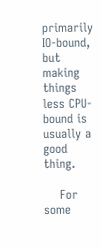primarily IO-bound, but making things less CPU-bound is usually a good thing.

    For some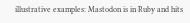illustrative examples: Mastodon is in Ruby and hits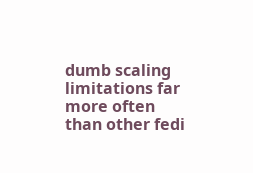dumb scaling limitations far more often than other fedi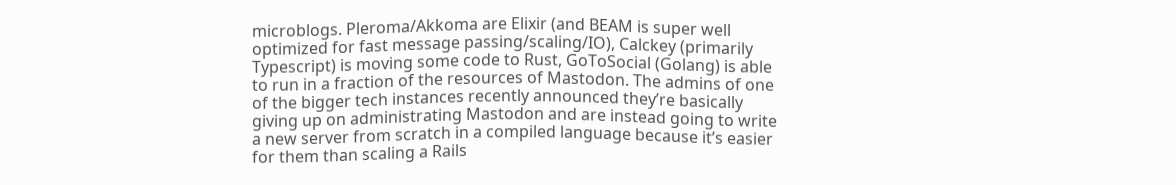microblogs. Pleroma/Akkoma are Elixir (and BEAM is super well optimized for fast message passing/scaling/IO), Calckey (primarily Typescript) is moving some code to Rust, GoToSocial (Golang) is able to run in a fraction of the resources of Mastodon. The admins of one of the bigger tech instances recently announced they’re basically giving up on administrating Mastodon and are instead going to write a new server from scratch in a compiled language because it’s easier for them than scaling a Rails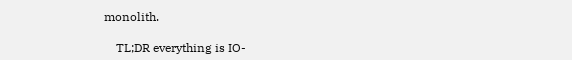monolith.

    TL;DR everything is IO-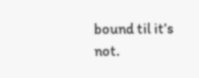bound til it’s not.